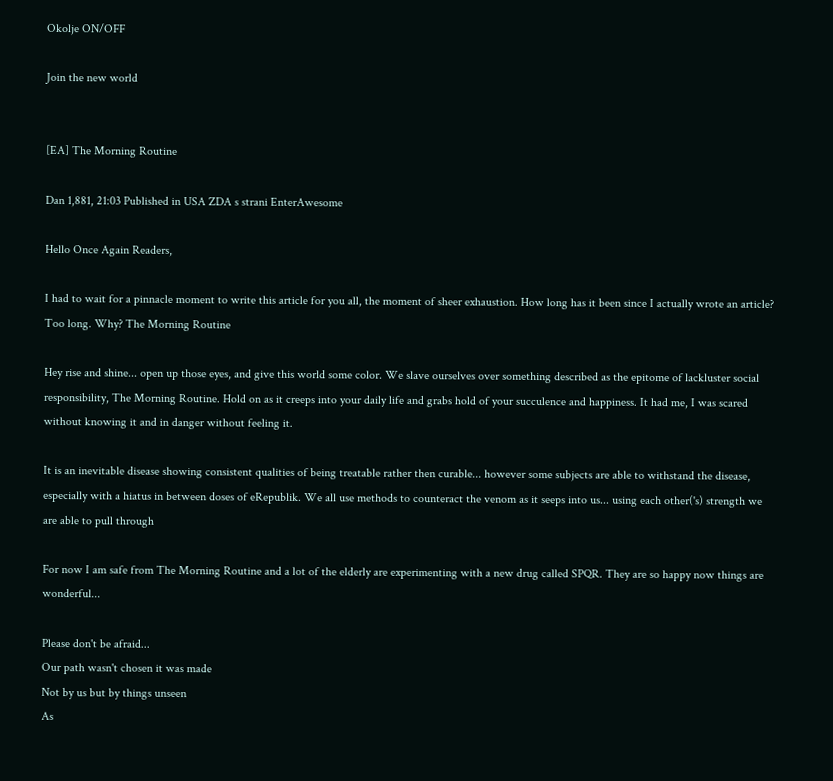Okolje ON/OFF

Join the new world


[EA] The Morning Routine

Dan 1,881, 21:03 Published in USA ZDA s strani EnterAwesome

Hello Once Again Readers,

I had to wait for a pinnacle moment to write this article for you all, the moment of sheer exhaustion. How long has it been since I actually wrote an article? Too long. Why? The Morning Routine

Hey rise and shine... open up those eyes, and give this world some color. We slave ourselves over something described as the epitome of lackluster social responsibility, The Morning Routine. Hold on as it creeps into your daily life and grabs hold of your succulence and happiness. It had me, I was scared without knowing it and in danger without feeling it.

It is an inevitable disease showing consistent qualities of being treatable rather then curable... however some subjects are able to withstand the disease, especially with a hiatus in between doses of eRepublik. We all use methods to counteract the venom as it seeps into us... using each other('s) strength we are able to pull through

For now I am safe from The Morning Routine and a lot of the elderly are experimenting with a new drug called SPQR. They are so happy now things are wonderful...

Please don't be afraid...
Our path wasn't chosen it was made
Not by us but by things unseen
As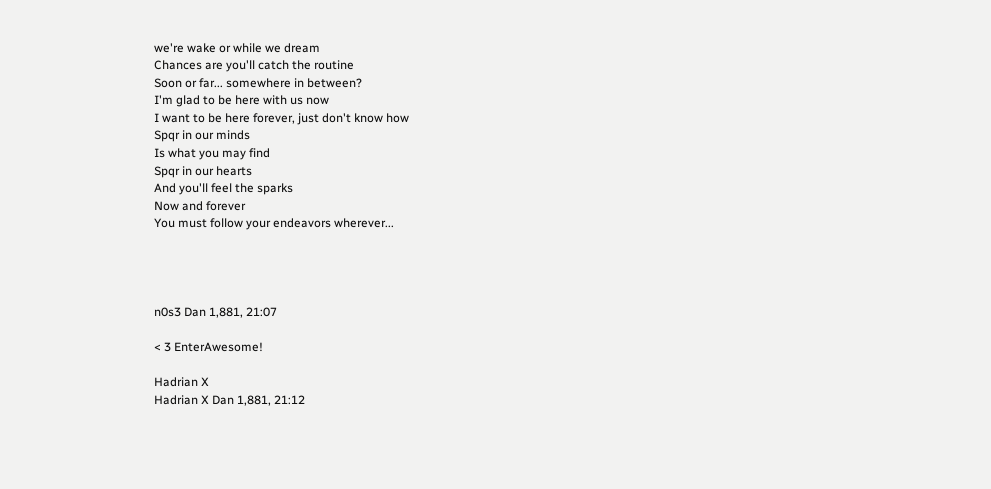we're wake or while we dream
Chances are you'll catch the routine
Soon or far... somewhere in between?
I'm glad to be here with us now
I want to be here forever, just don't know how
Spqr in our minds
Is what you may find
Spqr in our hearts
And you'll feel the sparks
Now and forever
You must follow your endeavors wherever...




n0s3 Dan 1,881, 21:07

< 3 EnterAwesome!

Hadrian X
Hadrian X Dan 1,881, 21:12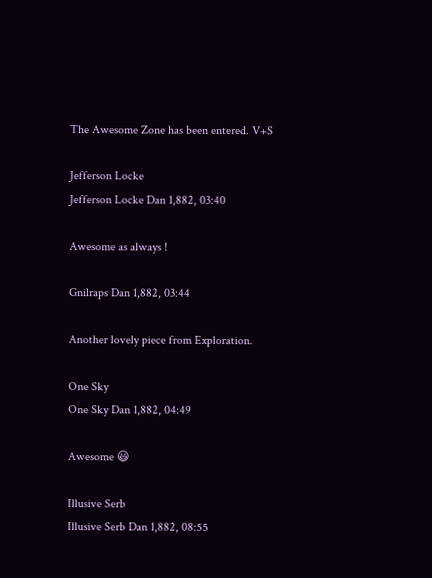The Awesome Zone has been entered. V+S

Jefferson Locke
Jefferson Locke Dan 1,882, 03:40

Awesome as always !

Gnilraps Dan 1,882, 03:44

Another lovely piece from Exploration.

One Sky
One Sky Dan 1,882, 04:49

Awesome 😃

Illusive Serb
Illusive Serb Dan 1,882, 08:55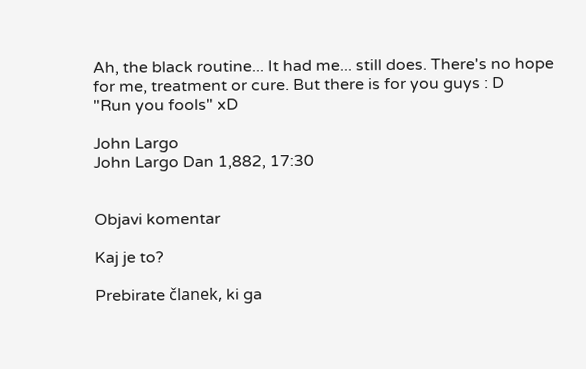Ah, the black routine... It had me... still does. There's no hope for me, treatment or cure. But there is for you guys : D
"Run you fools" xD

John Largo
John Largo Dan 1,882, 17:30


Objavi komentar

Kaj je to?

Prebirate članek, ki ga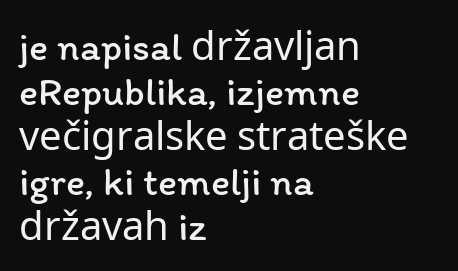je napisal državljan eRepublika, izjemne večigralske strateške igre, ki temelji na državah iz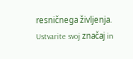resničnega življenja. Ustvarite svoj značaj in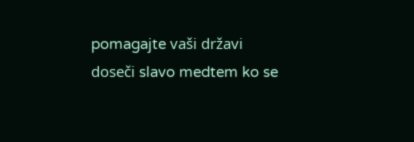pomagajte vaši državi doseči slavo medtem ko se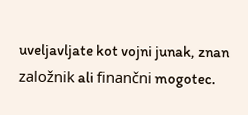uveljavljate kot vojni junak, znan založnik ali finančni mogotec.